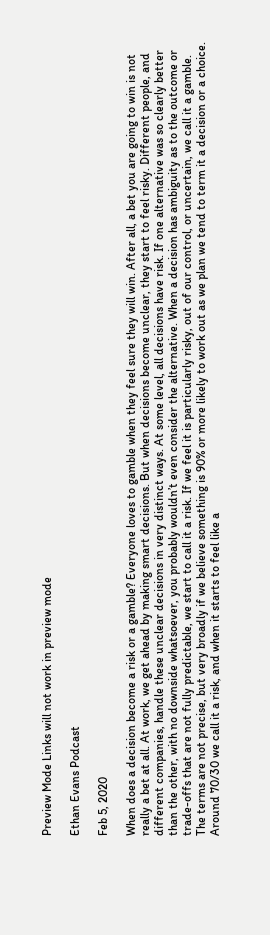Preview Mode Links will not work in preview mode

Ethan Evans Podcast

Feb 5, 2020

When does a decision become a risk or a gamble? Everyone loves to gamble when they feel sure they will win. After all, a bet you are going to win is not really a bet at all. At work, we get ahead by making smart decisions. But when decisions become unclear, they start to feel risky. Different people, and different companies, handle these unclear decisions in very distinct ways. At some level, all decisions have risk. If one alternative was so clearly better than the other, with no downside whatsoever, you probably wouldn’t even consider the alternative. When a decision has ambiguity as to the outcome or trade-offs that are not fully predictable, we start to call it a risk. If we feel it is particularly risky, out of our control, or uncertain, we call it a gamble. The terms are not precise, but very broadly if we believe something is 90% or more likely to work out as we plan we tend to term it a decision or a choice. Around 70/30 we call it a risk, and when it starts to feel like a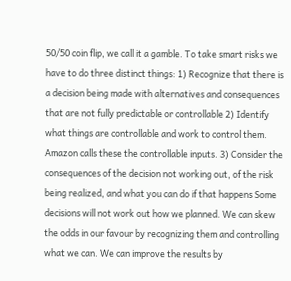50/50 coin flip, we call it a gamble. To take smart risks we have to do three distinct things: 1) Recognize that there is a decision being made with alternatives and consequences that are not fully predictable or controllable 2) Identify what things are controllable and work to control them. Amazon calls these the controllable inputs. 3) Consider the consequences of the decision not working out, of the risk being realized, and what you can do if that happens Some decisions will not work out how we planned. We can skew the odds in our favour by recognizing them and controlling what we can. We can improve the results by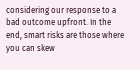considering our response to a bad outcome upfront. In the end, smart risks are those where you can skew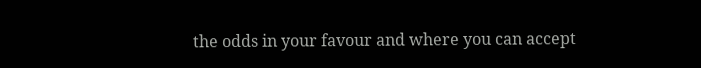the odds in your favour and where you can accept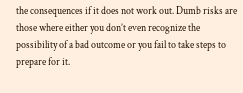the consequences if it does not work out. Dumb risks are those where either you don’t even recognize the possibility of a bad outcome or you fail to take steps to prepare for it.